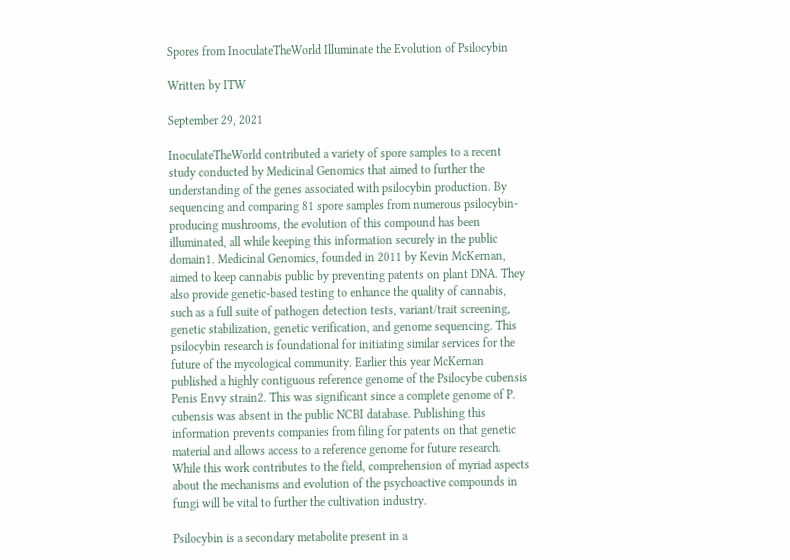Spores from InoculateTheWorld Illuminate the Evolution of Psilocybin

Written by ITW

September 29, 2021

InoculateTheWorld contributed a variety of spore samples to a recent study conducted by Medicinal Genomics that aimed to further the understanding of the genes associated with psilocybin production. By sequencing and comparing 81 spore samples from numerous psilocybin-producing mushrooms, the evolution of this compound has been illuminated, all while keeping this information securely in the public domain1. Medicinal Genomics, founded in 2011 by Kevin McKernan, aimed to keep cannabis public by preventing patents on plant DNA. They also provide genetic-based testing to enhance the quality of cannabis, such as a full suite of pathogen detection tests, variant/trait screening, genetic stabilization, genetic verification, and genome sequencing. This psilocybin research is foundational for initiating similar services for the future of the mycological community. Earlier this year McKernan published a highly contiguous reference genome of the Psilocybe cubensis Penis Envy strain2. This was significant since a complete genome of P. cubensis was absent in the public NCBI database. Publishing this information prevents companies from filing for patents on that genetic material and allows access to a reference genome for future research. While this work contributes to the field, comprehension of myriad aspects about the mechanisms and evolution of the psychoactive compounds in fungi will be vital to further the cultivation industry.

Psilocybin is a secondary metabolite present in a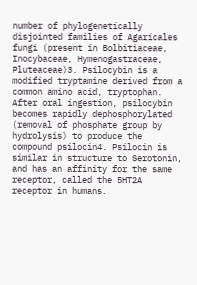number of phylogenetically disjointed families of Agaricales fungi (present in Bolbitiaceae, Inocybaceae, Hymenogastraceae, Pluteaceae)3. Psilocybin is a modified tryptamine derived from a common amino acid, tryptophan. After oral ingestion, psilocybin becomes rapidly dephosphorylated (removal of phosphate group by hydrolysis) to produce the compound psilocin4. Psilocin is similar in structure to Serotonin, and has an affinity for the same receptor, called the 5HT2A  receptor in humans.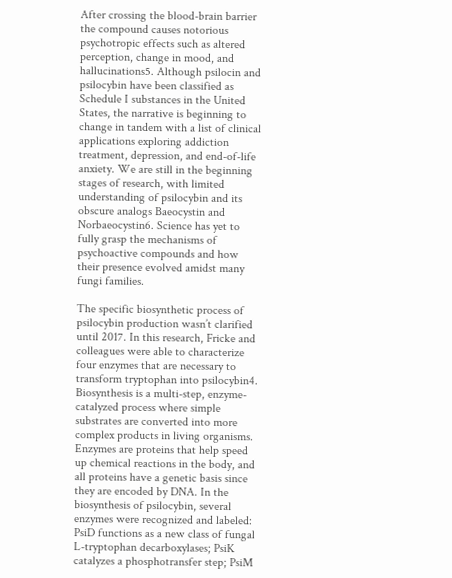After crossing the blood-brain barrier the compound causes notorious psychotropic effects such as altered perception, change in mood, and hallucinations5. Although psilocin and psilocybin have been classified as Schedule I substances in the United States, the narrative is beginning to change in tandem with a list of clinical applications exploring addiction treatment, depression, and end-of-life anxiety. We are still in the beginning stages of research, with limited understanding of psilocybin and its obscure analogs Baeocystin and Norbaeocystin6. Science has yet to fully grasp the mechanisms of psychoactive compounds and how their presence evolved amidst many fungi families.

The specific biosynthetic process of psilocybin production wasn’t clarified until 2017. In this research, Fricke and colleagues were able to characterize four enzymes that are necessary to transform tryptophan into psilocybin4. Biosynthesis is a multi-step, enzyme-catalyzed process where simple substrates are converted into more complex products in living organisms. Enzymes are proteins that help speed up chemical reactions in the body, and all proteins have a genetic basis since they are encoded by DNA. In the biosynthesis of psilocybin, several enzymes were recognized and labeled: PsiD functions as a new class of fungal L-tryptophan decarboxylases; PsiK catalyzes a phosphotransfer step; PsiM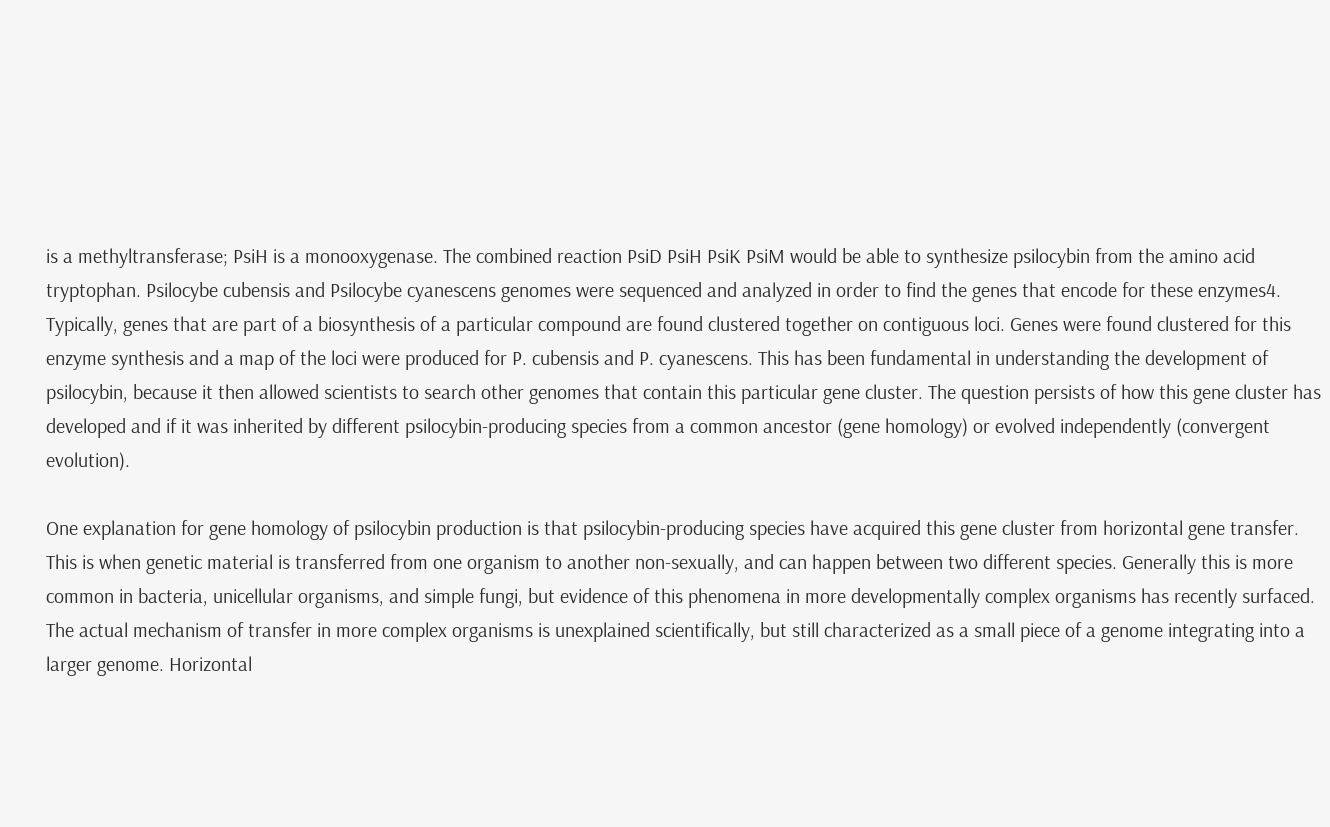is a methyltransferase; PsiH is a monooxygenase. The combined reaction PsiD PsiH PsiK PsiM would be able to synthesize psilocybin from the amino acid tryptophan. Psilocybe cubensis and Psilocybe cyanescens genomes were sequenced and analyzed in order to find the genes that encode for these enzymes4. Typically, genes that are part of a biosynthesis of a particular compound are found clustered together on contiguous loci. Genes were found clustered for this enzyme synthesis and a map of the loci were produced for P. cubensis and P. cyanescens. This has been fundamental in understanding the development of psilocybin, because it then allowed scientists to search other genomes that contain this particular gene cluster. The question persists of how this gene cluster has developed and if it was inherited by different psilocybin-producing species from a common ancestor (gene homology) or evolved independently (convergent evolution).

One explanation for gene homology of psilocybin production is that psilocybin-producing species have acquired this gene cluster from horizontal gene transfer. This is when genetic material is transferred from one organism to another non-sexually, and can happen between two different species. Generally this is more common in bacteria, unicellular organisms, and simple fungi, but evidence of this phenomena in more developmentally complex organisms has recently surfaced. The actual mechanism of transfer in more complex organisms is unexplained scientifically, but still characterized as a small piece of a genome integrating into a larger genome. Horizontal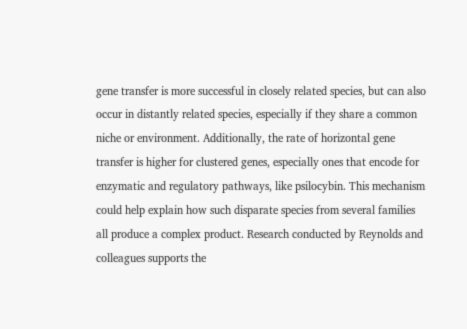gene transfer is more successful in closely related species, but can also occur in distantly related species, especially if they share a common niche or environment. Additionally, the rate of horizontal gene transfer is higher for clustered genes, especially ones that encode for enzymatic and regulatory pathways, like psilocybin. This mechanism could help explain how such disparate species from several families all produce a complex product. Research conducted by Reynolds and colleagues supports the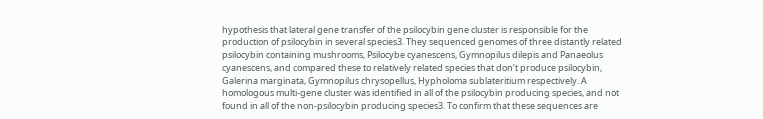hypothesis that lateral gene transfer of the psilocybin gene cluster is responsible for the production of psilocybin in several species3. They sequenced genomes of three distantly related psilocybin containing mushrooms, Psilocybe cyanescens, Gymnopilus dilepis and Panaeolus cyanescens, and compared these to relatively related species that don’t produce psilocybin, Galerina marginata, Gymnopilus chrysopellus, Hypholoma sublateritium respectively. A homologous multi-gene cluster was identified in all of the psilocybin producing species, and not found in all of the non-psilocybin producing species3. To confirm that these sequences are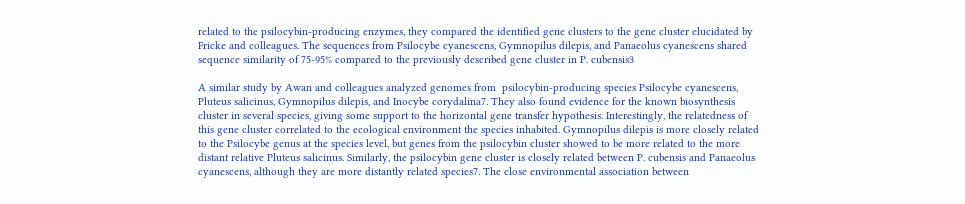related to the psilocybin-producing enzymes, they compared the identified gene clusters to the gene cluster elucidated by Fricke and colleagues. The sequences from Psilocybe cyanescens, Gymnopilus dilepis, and Panaeolus cyanescens shared sequence similarity of 75-95% compared to the previously described gene cluster in P. cubensis3

A similar study by Awan and colleagues analyzed genomes from  psilocybin-producing species Psilocybe cyanescens, Pluteus salicinus, Gymnopilus dilepis, and Inocybe corydalina7. They also found evidence for the known biosynthesis cluster in several species, giving some support to the horizontal gene transfer hypothesis. Interestingly, the relatedness of this gene cluster correlated to the ecological environment the species inhabited. Gymnopilus dilepis is more closely related to the Psilocybe genus at the species level, but genes from the psilocybin cluster showed to be more related to the more distant relative Pluteus salicinus. Similarly, the psilocybin gene cluster is closely related between P. cubensis and Panaeolus cyanescens, although they are more distantly related species7. The close environmental association between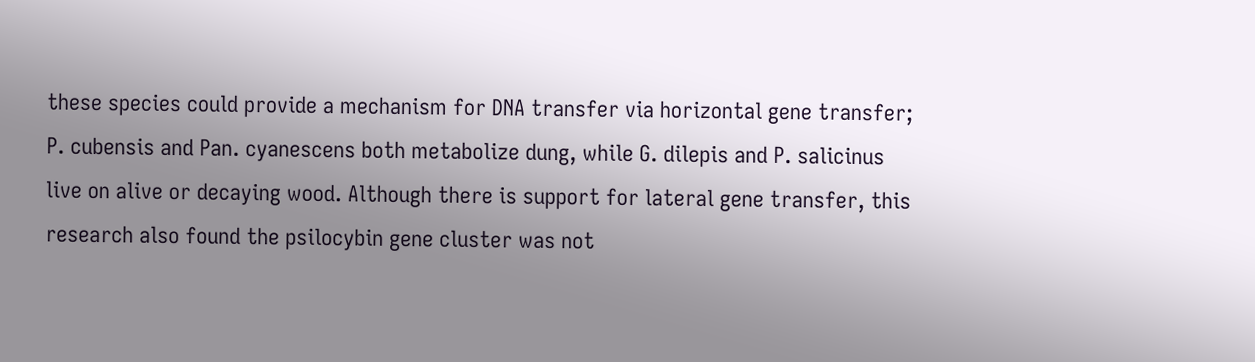these species could provide a mechanism for DNA transfer via horizontal gene transfer; P. cubensis and Pan. cyanescens both metabolize dung, while G. dilepis and P. salicinus live on alive or decaying wood. Although there is support for lateral gene transfer, this research also found the psilocybin gene cluster was not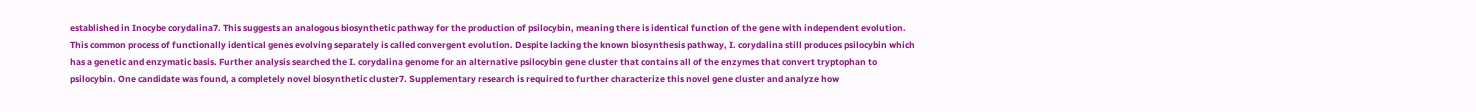established in Inocybe corydalina7. This suggests an analogous biosynthetic pathway for the production of psilocybin, meaning there is identical function of the gene with independent evolution. This common process of functionally identical genes evolving separately is called convergent evolution. Despite lacking the known biosynthesis pathway, I. corydalina still produces psilocybin which has a genetic and enzymatic basis. Further analysis searched the I. corydalina genome for an alternative psilocybin gene cluster that contains all of the enzymes that convert tryptophan to psilocybin. One candidate was found, a completely novel biosynthetic cluster7. Supplementary research is required to further characterize this novel gene cluster and analyze how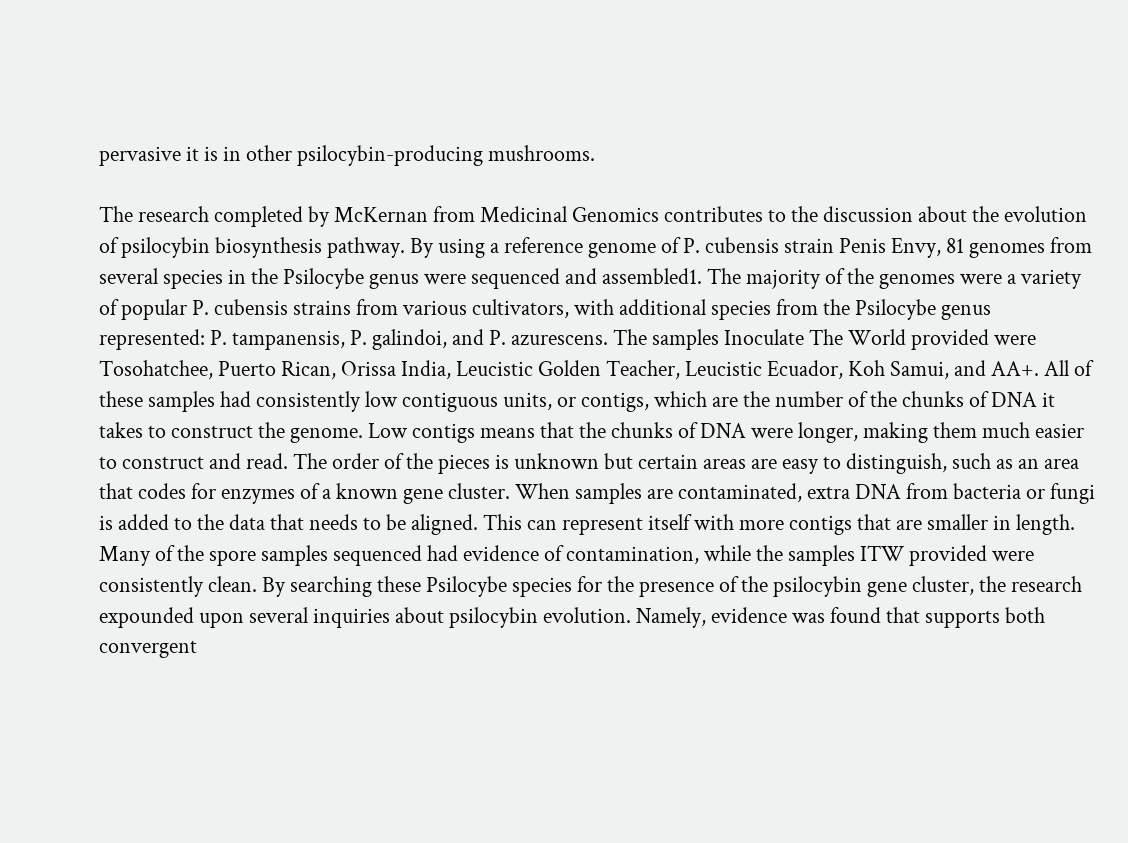pervasive it is in other psilocybin-producing mushrooms.

The research completed by McKernan from Medicinal Genomics contributes to the discussion about the evolution of psilocybin biosynthesis pathway. By using a reference genome of P. cubensis strain Penis Envy, 81 genomes from several species in the Psilocybe genus were sequenced and assembled1. The majority of the genomes were a variety of popular P. cubensis strains from various cultivators, with additional species from the Psilocybe genus represented: P. tampanensis, P. galindoi, and P. azurescens. The samples Inoculate The World provided were Tosohatchee, Puerto Rican, Orissa India, Leucistic Golden Teacher, Leucistic Ecuador, Koh Samui, and AA+. All of these samples had consistently low contiguous units, or contigs, which are the number of the chunks of DNA it takes to construct the genome. Low contigs means that the chunks of DNA were longer, making them much easier to construct and read. The order of the pieces is unknown but certain areas are easy to distinguish, such as an area that codes for enzymes of a known gene cluster. When samples are contaminated, extra DNA from bacteria or fungi is added to the data that needs to be aligned. This can represent itself with more contigs that are smaller in length. Many of the spore samples sequenced had evidence of contamination, while the samples ITW provided were consistently clean. By searching these Psilocybe species for the presence of the psilocybin gene cluster, the research expounded upon several inquiries about psilocybin evolution. Namely, evidence was found that supports both convergent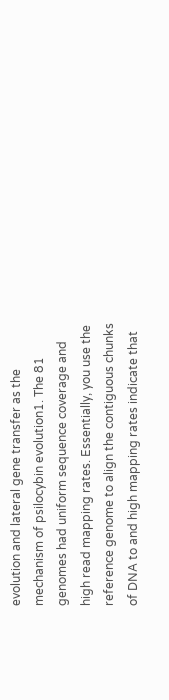evolution and lateral gene transfer as the mechanism of psilocybin evolution1. The 81 genomes had uniform sequence coverage and high read mapping rates. Essentially, you use the reference genome to align the contiguous chunks of DNA to and high mapping rates indicate that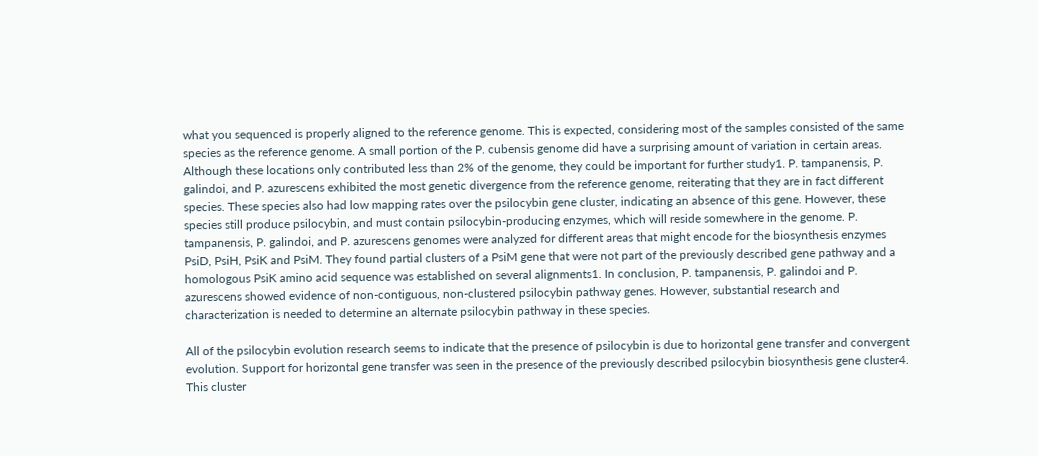what you sequenced is properly aligned to the reference genome. This is expected, considering most of the samples consisted of the same species as the reference genome. A small portion of the P. cubensis genome did have a surprising amount of variation in certain areas. Although these locations only contributed less than 2% of the genome, they could be important for further study1. P. tampanensis, P. galindoi, and P. azurescens exhibited the most genetic divergence from the reference genome, reiterating that they are in fact different species. These species also had low mapping rates over the psilocybin gene cluster, indicating an absence of this gene. However, these species still produce psilocybin, and must contain psilocybin-producing enzymes, which will reside somewhere in the genome. P. tampanensis, P. galindoi, and P. azurescens genomes were analyzed for different areas that might encode for the biosynthesis enzymes PsiD, PsiH, PsiK and PsiM. They found partial clusters of a PsiM gene that were not part of the previously described gene pathway and a homologous PsiK amino acid sequence was established on several alignments1. In conclusion, P. tampanensis, P. galindoi and P. azurescens showed evidence of non-contiguous, non-clustered psilocybin pathway genes. However, substantial research and characterization is needed to determine an alternate psilocybin pathway in these species.

All of the psilocybin evolution research seems to indicate that the presence of psilocybin is due to horizontal gene transfer and convergent evolution. Support for horizontal gene transfer was seen in the presence of the previously described psilocybin biosynthesis gene cluster4. This cluster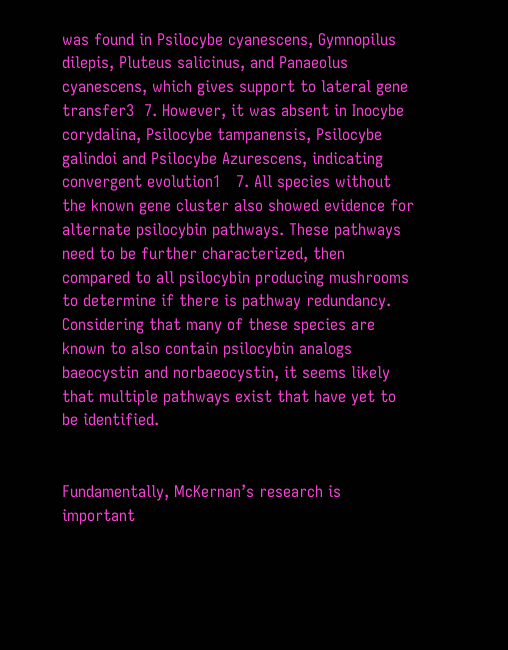was found in Psilocybe cyanescens, Gymnopilus dilepis, Pluteus salicinus, and Panaeolus cyanescens, which gives support to lateral gene transfer3  7. However, it was absent in Inocybe corydalina, Psilocybe tampanensis, Psilocybe galindoi and Psilocybe Azurescens, indicating convergent evolution1   7. All species without the known gene cluster also showed evidence for alternate psilocybin pathways. These pathways need to be further characterized, then compared to all psilocybin producing mushrooms to determine if there is pathway redundancy. Considering that many of these species are known to also contain psilocybin analogs baeocystin and norbaeocystin, it seems likely that multiple pathways exist that have yet to be identified.


Fundamentally, McKernan’s research is important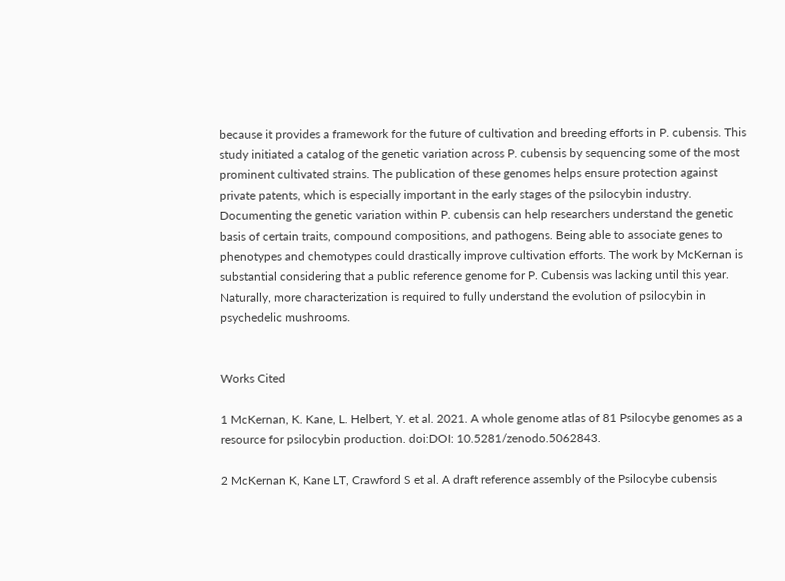because it provides a framework for the future of cultivation and breeding efforts in P. cubensis. This study initiated a catalog of the genetic variation across P. cubensis by sequencing some of the most prominent cultivated strains. The publication of these genomes helps ensure protection against private patents, which is especially important in the early stages of the psilocybin industry. Documenting the genetic variation within P. cubensis can help researchers understand the genetic basis of certain traits, compound compositions, and pathogens. Being able to associate genes to phenotypes and chemotypes could drastically improve cultivation efforts. The work by McKernan is substantial considering that a public reference genome for P. Cubensis was lacking until this year. Naturally, more characterization is required to fully understand the evolution of psilocybin in psychedelic mushrooms.


Works Cited

1 McKernan, K. Kane, L. Helbert, Y. et al. 2021. A whole genome atlas of 81 Psilocybe genomes as a resource for psilocybin production. doi:DOI: 10.5281/zenodo.5062843.

2 McKernan K, Kane LT, Crawford S et al. A draft reference assembly of the Psilocybe cubensis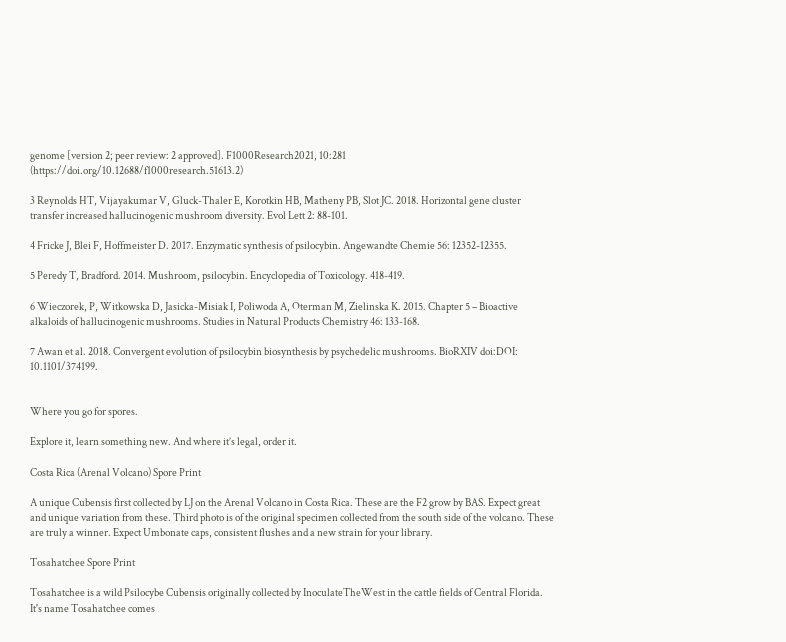genome [version 2; peer review: 2 approved]. F1000Research2021, 10:281 (https://doi.org/10.12688/f1000research.51613.2)

3 Reynolds HT, Vijayakumar V, Gluck-Thaler E, Korotkin HB, Matheny PB, Slot JC. 2018. Horizontal gene cluster transfer increased hallucinogenic mushroom diversity. Evol Lett 2: 88-101.

4 Fricke J, Blei F, Hoffmeister D. 2017. Enzymatic synthesis of psilocybin. Angewandte Chemie 56: 12352-12355.

5 Peredy T, Bradford. 2014. Mushroom, psilocybin. Encyclopedia of Toxicology. 418-419.

6 Wieczorek, P, Witkowska D, Jasicka-Misiak I, Poliwoda A, Oterman M, Zielinska K. 2015. Chapter 5 – Bioactive alkaloids of hallucinogenic mushrooms. Studies in Natural Products Chemistry 46: 133-168.

7 Awan et al. 2018. Convergent evolution of psilocybin biosynthesis by psychedelic mushrooms. BioRXIV doi:DOI: 10.1101/374199.


Where you go for spores.

Explore it, learn something new. And where it’s legal, order it.

Costa Rica (Arenal Volcano) Spore Print

A unique Cubensis first collected by LJ on the Arenal Volcano in Costa Rica. These are the F2 grow by BAS. Expect great and unique variation from these. Third photo is of the original specimen collected from the south side of the volcano. These are truly a winner. Expect Umbonate caps, consistent flushes and a new strain for your library.

Tosahatchee Spore Print

Tosahatchee is a wild Psilocybe Cubensis originally collected by InoculateTheWest in the cattle fields of Central Florida. It's name Tosahatchee comes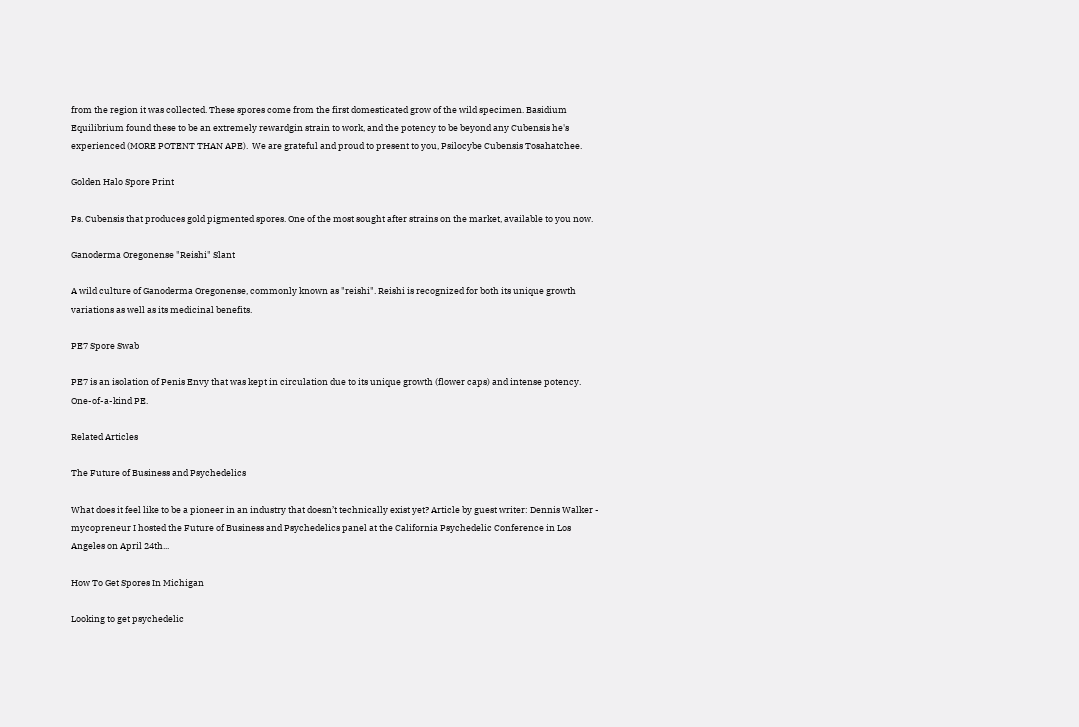from the region it was collected. These spores come from the first domesticated grow of the wild specimen. Basidium Equilibrium found these to be an extremely rewardgin strain to work, and the potency to be beyond any Cubensis he's experienced (MORE POTENT THAN APE).  We are grateful and proud to present to you, Psilocybe Cubensis Tosahatchee.

Golden Halo Spore Print

Ps. Cubensis that produces gold pigmented spores. One of the most sought after strains on the market, available to you now.

Ganoderma Oregonense "Reishi" Slant

A wild culture of Ganoderma Oregonense, commonly known as "reishi". Reishi is recognized for both its unique growth variations as well as its medicinal benefits.

PE7 Spore Swab

PE7 is an isolation of Penis Envy that was kept in circulation due to its unique growth (flower caps) and intense potency. One-of-a-kind PE.

Related Articles

The Future of Business and Psychedelics

What does it feel like to be a pioneer in an industry that doesn’t technically exist yet? Article by guest writer: Dennis Walker - mycopreneur I hosted the Future of Business and Psychedelics panel at the California Psychedelic Conference in Los Angeles on April 24th...

How To Get Spores In Michigan

Looking to get psychedelic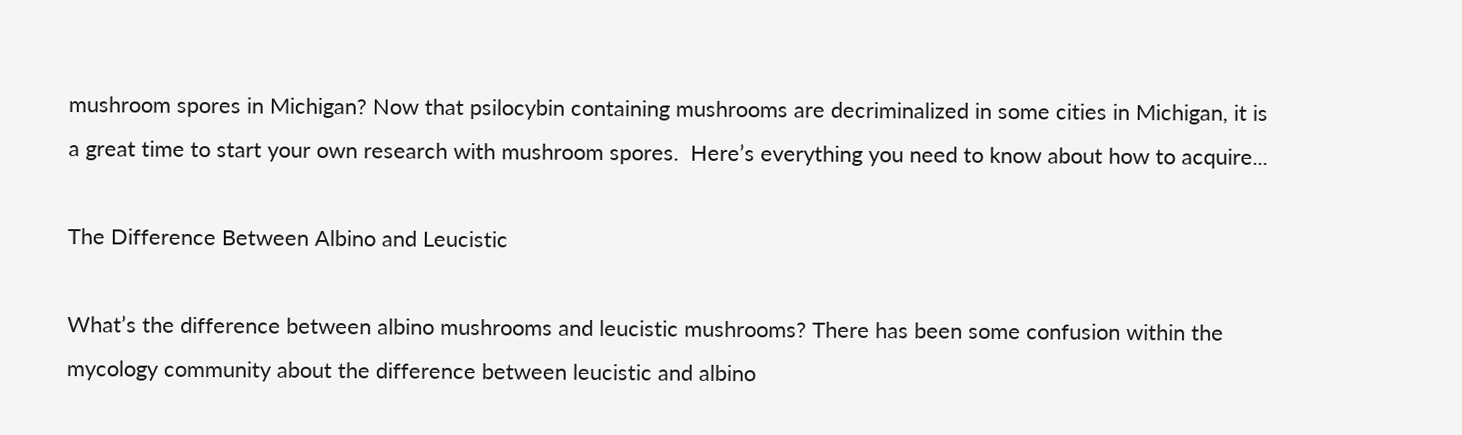mushroom spores in Michigan? Now that psilocybin containing mushrooms are decriminalized in some cities in Michigan, it is a great time to start your own research with mushroom spores.  Here’s everything you need to know about how to acquire...

The Difference Between Albino and Leucistic

What’s the difference between albino mushrooms and leucistic mushrooms? There has been some confusion within the mycology community about the difference between leucistic and albino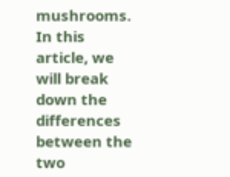mushrooms. In this article, we will break down the differences between the two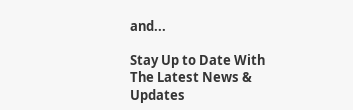and...

Stay Up to Date With The Latest News & Updates